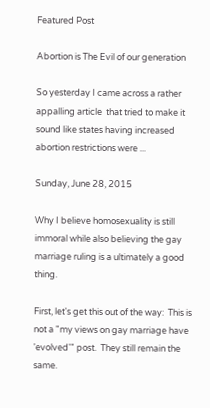Featured Post

Abortion is The Evil of our generation

So yesterday I came across a rather  appalling article  that tried to make it sound like states having increased abortion restrictions were ...

Sunday, June 28, 2015

Why I believe homosexuality is still immoral while also believing the gay marriage ruling is a ultimately a good thing.

First, let's get this out of the way:  This is not a "my views on gay marriage have 'evolved'" post.  They still remain the same.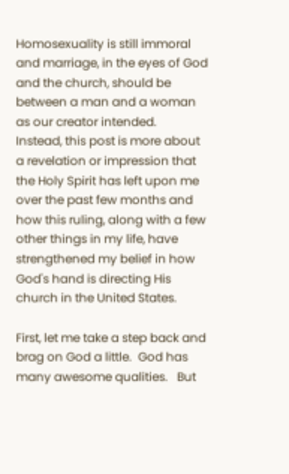Homosexuality is still immoral and marriage, in the eyes of God and the church, should be between a man and a woman as our creator intended.  Instead, this post is more about a revelation or impression that the Holy Spirit has left upon me over the past few months and how this ruling, along with a few other things in my life, have strengthened my belief in how God's hand is directing His church in the United States.

First, let me take a step back and brag on God a little.  God has many awesome qualities.   But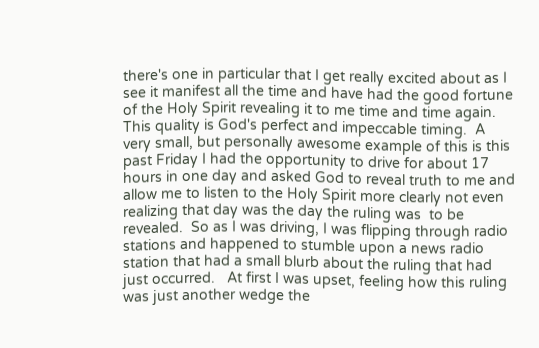there's one in particular that I get really excited about as I see it manifest all the time and have had the good fortune of the Holy Spirit revealing it to me time and time again.  This quality is God's perfect and impeccable timing.  A very small, but personally awesome example of this is this past Friday I had the opportunity to drive for about 17 hours in one day and asked God to reveal truth to me and allow me to listen to the Holy Spirit more clearly not even realizing that day was the day the ruling was  to be revealed.  So as I was driving, I was flipping through radio stations and happened to stumble upon a news radio station that had a small blurb about the ruling that had just occurred.   At first I was upset, feeling how this ruling was just another wedge the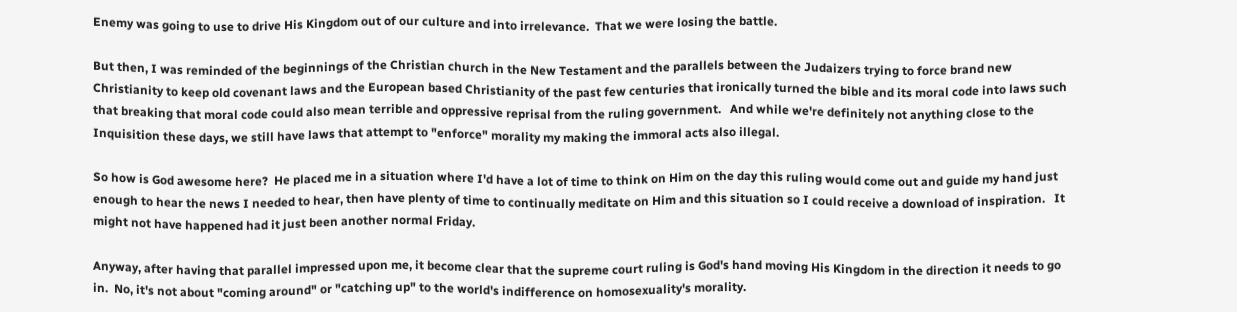Enemy was going to use to drive His Kingdom out of our culture and into irrelevance.  That we were losing the battle.

But then, I was reminded of the beginnings of the Christian church in the New Testament and the parallels between the Judaizers trying to force brand new Christianity to keep old covenant laws and the European based Christianity of the past few centuries that ironically turned the bible and its moral code into laws such that breaking that moral code could also mean terrible and oppressive reprisal from the ruling government.   And while we're definitely not anything close to the Inquisition these days, we still have laws that attempt to "enforce" morality my making the immoral acts also illegal.

So how is God awesome here?  He placed me in a situation where I'd have a lot of time to think on Him on the day this ruling would come out and guide my hand just enough to hear the news I needed to hear, then have plenty of time to continually meditate on Him and this situation so I could receive a download of inspiration.   It might not have happened had it just been another normal Friday.

Anyway, after having that parallel impressed upon me, it become clear that the supreme court ruling is God's hand moving His Kingdom in the direction it needs to go in.  No, it's not about "coming around" or "catching up" to the world's indifference on homosexuality's morality.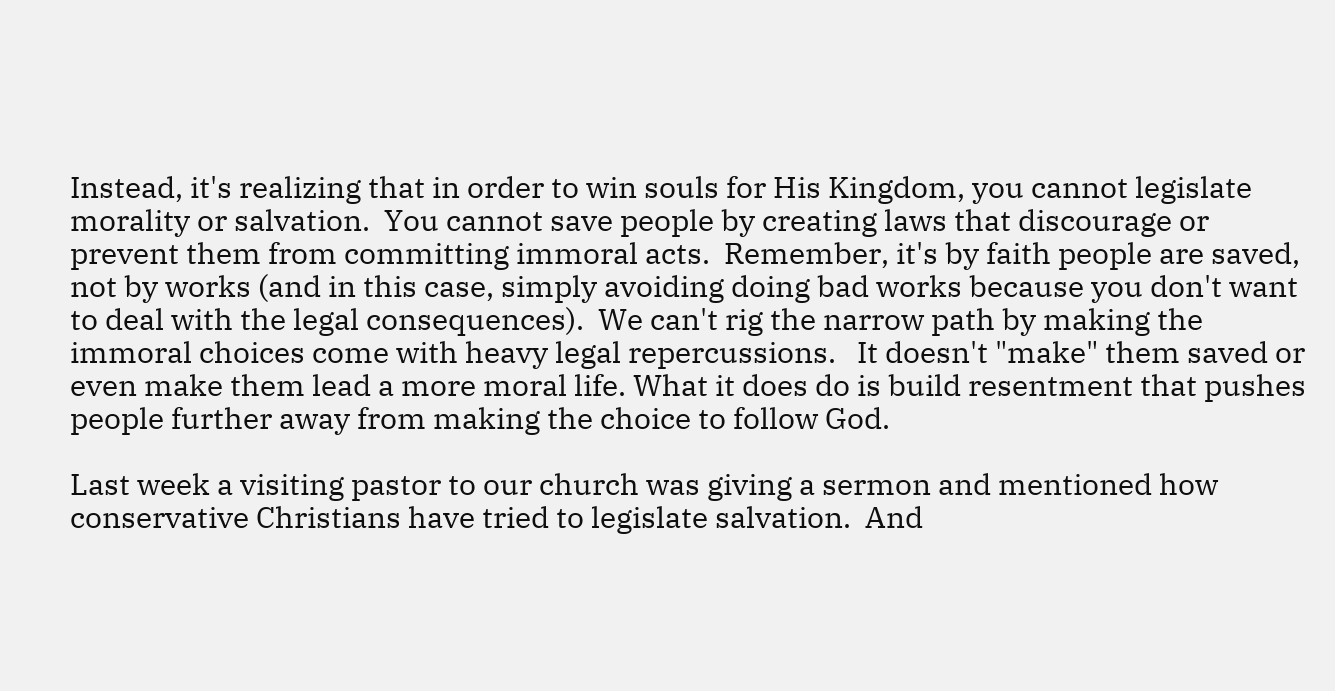Instead, it's realizing that in order to win souls for His Kingdom, you cannot legislate morality or salvation.  You cannot save people by creating laws that discourage or prevent them from committing immoral acts.  Remember, it's by faith people are saved, not by works (and in this case, simply avoiding doing bad works because you don't want to deal with the legal consequences).  We can't rig the narrow path by making the immoral choices come with heavy legal repercussions.   It doesn't "make" them saved or even make them lead a more moral life. What it does do is build resentment that pushes people further away from making the choice to follow God.

Last week a visiting pastor to our church was giving a sermon and mentioned how conservative Christians have tried to legislate salvation.  And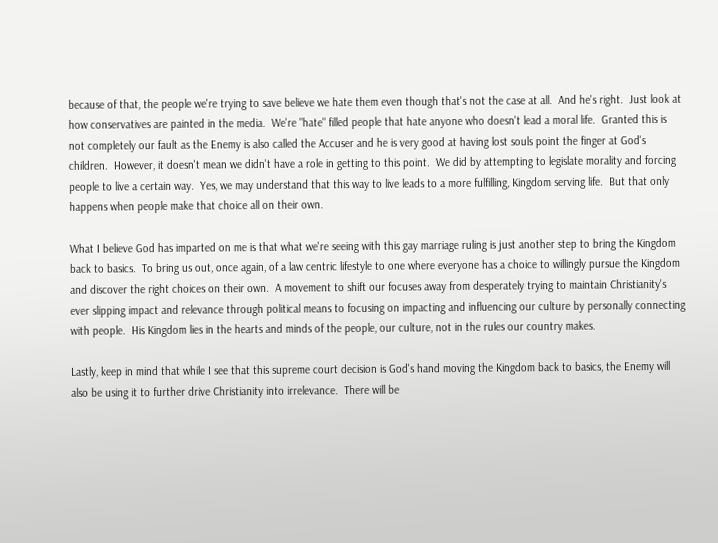because of that, the people we're trying to save believe we hate them even though that's not the case at all.  And he's right.  Just look at how conservatives are painted in the media.  We're "hate" filled people that hate anyone who doesn't lead a moral life.  Granted this is not completely our fault as the Enemy is also called the Accuser and he is very good at having lost souls point the finger at God's children.  However, it doesn't mean we didn't have a role in getting to this point.  We did by attempting to legislate morality and forcing people to live a certain way.  Yes, we may understand that this way to live leads to a more fulfilling, Kingdom serving life.  But that only happens when people make that choice all on their own.

What I believe God has imparted on me is that what we're seeing with this gay marriage ruling is just another step to bring the Kingdom back to basics.  To bring us out, once again, of a law centric lifestyle to one where everyone has a choice to willingly pursue the Kingdom and discover the right choices on their own.  A movement to shift our focuses away from desperately trying to maintain Christianity's ever slipping impact and relevance through political means to focusing on impacting and influencing our culture by personally connecting with people.  His Kingdom lies in the hearts and minds of the people, our culture, not in the rules our country makes.

Lastly, keep in mind that while I see that this supreme court decision is God's hand moving the Kingdom back to basics, the Enemy will also be using it to further drive Christianity into irrelevance.  There will be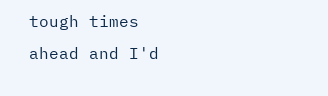tough times ahead and I'd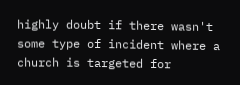highly doubt if there wasn't some type of incident where a church is targeted for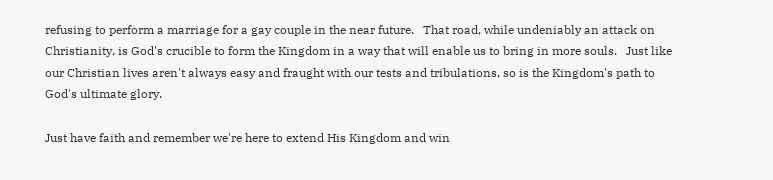refusing to perform a marriage for a gay couple in the near future.   That road, while undeniably an attack on Christianity, is God's crucible to form the Kingdom in a way that will enable us to bring in more souls.   Just like our Christian lives aren't always easy and fraught with our tests and tribulations, so is the Kingdom's path to God's ultimate glory.

Just have faith and remember we're here to extend His Kingdom and win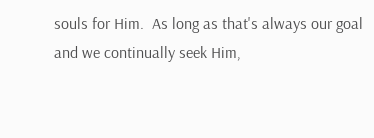souls for Him.  As long as that's always our goal and we continually seek Him,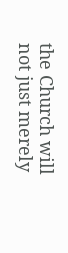the Church will not just merely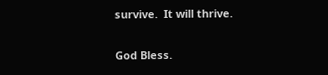survive.  It will thrive.

God Bless.